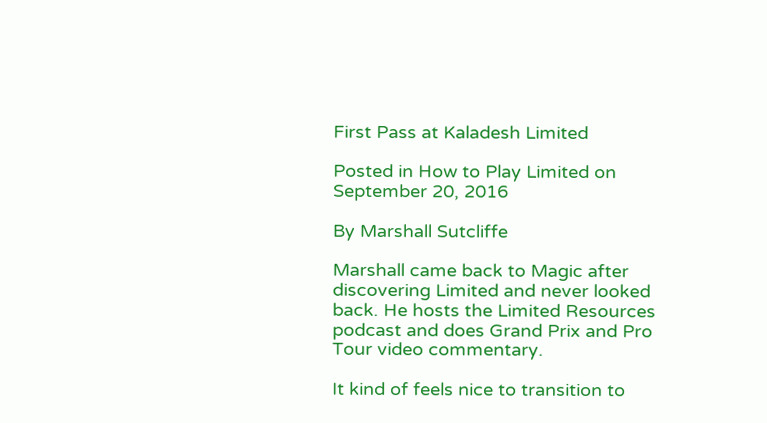First Pass at Kaladesh Limited

Posted in How to Play Limited on September 20, 2016

By Marshall Sutcliffe

Marshall came back to Magic after discovering Limited and never looked back. He hosts the Limited Resources podcast and does Grand Prix and Pro Tour video commentary.

It kind of feels nice to transition to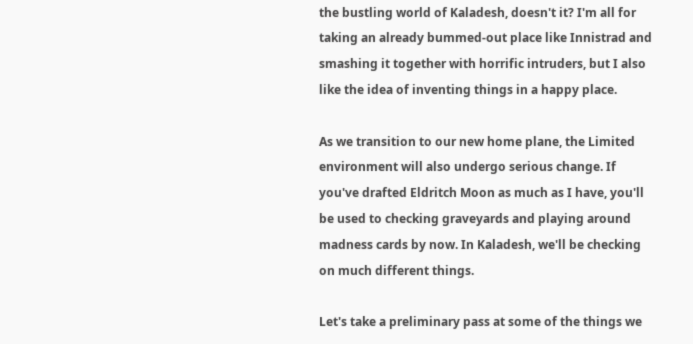the bustling world of Kaladesh, doesn't it? I'm all for taking an already bummed-out place like Innistrad and smashing it together with horrific intruders, but I also like the idea of inventing things in a happy place.

As we transition to our new home plane, the Limited environment will also undergo serious change. If you've drafted Eldritch Moon as much as I have, you'll be used to checking graveyards and playing around madness cards by now. In Kaladesh, we'll be checking on much different things.

Let's take a preliminary pass at some of the things we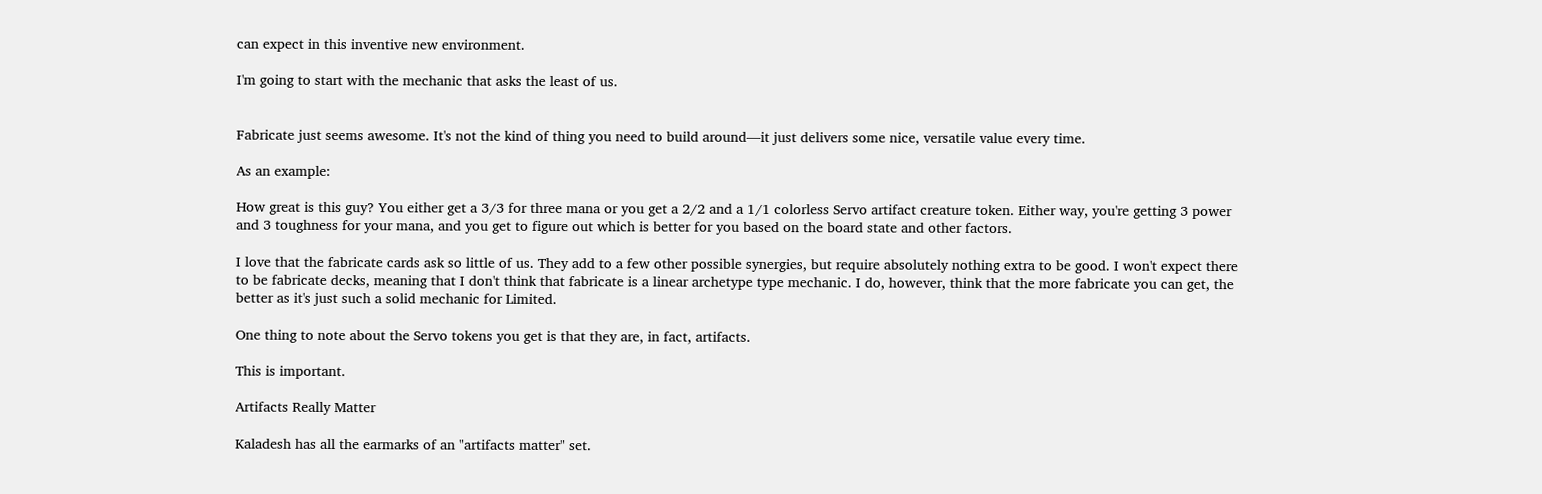can expect in this inventive new environment.

I'm going to start with the mechanic that asks the least of us.


Fabricate just seems awesome. It's not the kind of thing you need to build around—it just delivers some nice, versatile value every time.

As an example:

How great is this guy? You either get a 3/3 for three mana or you get a 2/2 and a 1/1 colorless Servo artifact creature token. Either way, you're getting 3 power and 3 toughness for your mana, and you get to figure out which is better for you based on the board state and other factors.

I love that the fabricate cards ask so little of us. They add to a few other possible synergies, but require absolutely nothing extra to be good. I won't expect there to be fabricate decks, meaning that I don't think that fabricate is a linear archetype type mechanic. I do, however, think that the more fabricate you can get, the better as it's just such a solid mechanic for Limited.

One thing to note about the Servo tokens you get is that they are, in fact, artifacts.

This is important.

Artifacts Really Matter

Kaladesh has all the earmarks of an "artifacts matter" set.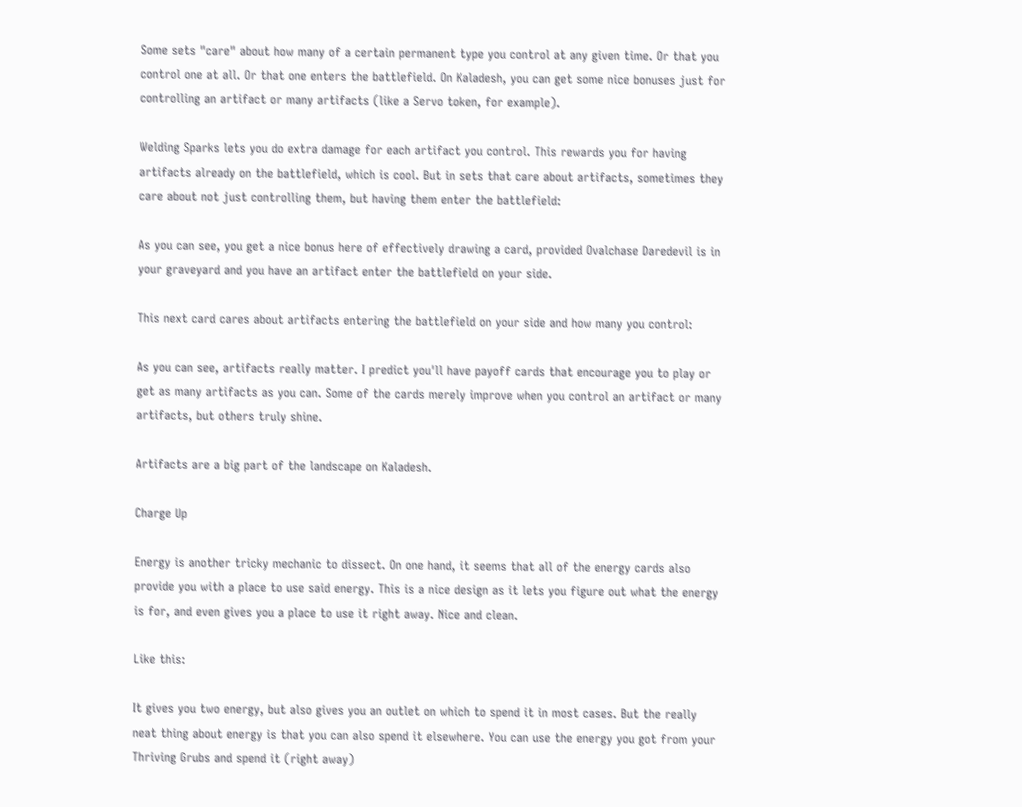Some sets "care" about how many of a certain permanent type you control at any given time. Or that you control one at all. Or that one enters the battlefield. On Kaladesh, you can get some nice bonuses just for controlling an artifact or many artifacts (like a Servo token, for example).

Welding Sparks lets you do extra damage for each artifact you control. This rewards you for having artifacts already on the battlefield, which is cool. But in sets that care about artifacts, sometimes they care about not just controlling them, but having them enter the battlefield:

As you can see, you get a nice bonus here of effectively drawing a card, provided Ovalchase Daredevil is in your graveyard and you have an artifact enter the battlefield on your side.

This next card cares about artifacts entering the battlefield on your side and how many you control:

As you can see, artifacts really matter. I predict you'll have payoff cards that encourage you to play or get as many artifacts as you can. Some of the cards merely improve when you control an artifact or many artifacts, but others truly shine.

Artifacts are a big part of the landscape on Kaladesh.

Charge Up

Energy is another tricky mechanic to dissect. On one hand, it seems that all of the energy cards also provide you with a place to use said energy. This is a nice design as it lets you figure out what the energy is for, and even gives you a place to use it right away. Nice and clean.

Like this:

It gives you two energy, but also gives you an outlet on which to spend it in most cases. But the really neat thing about energy is that you can also spend it elsewhere. You can use the energy you got from your Thriving Grubs and spend it (right away)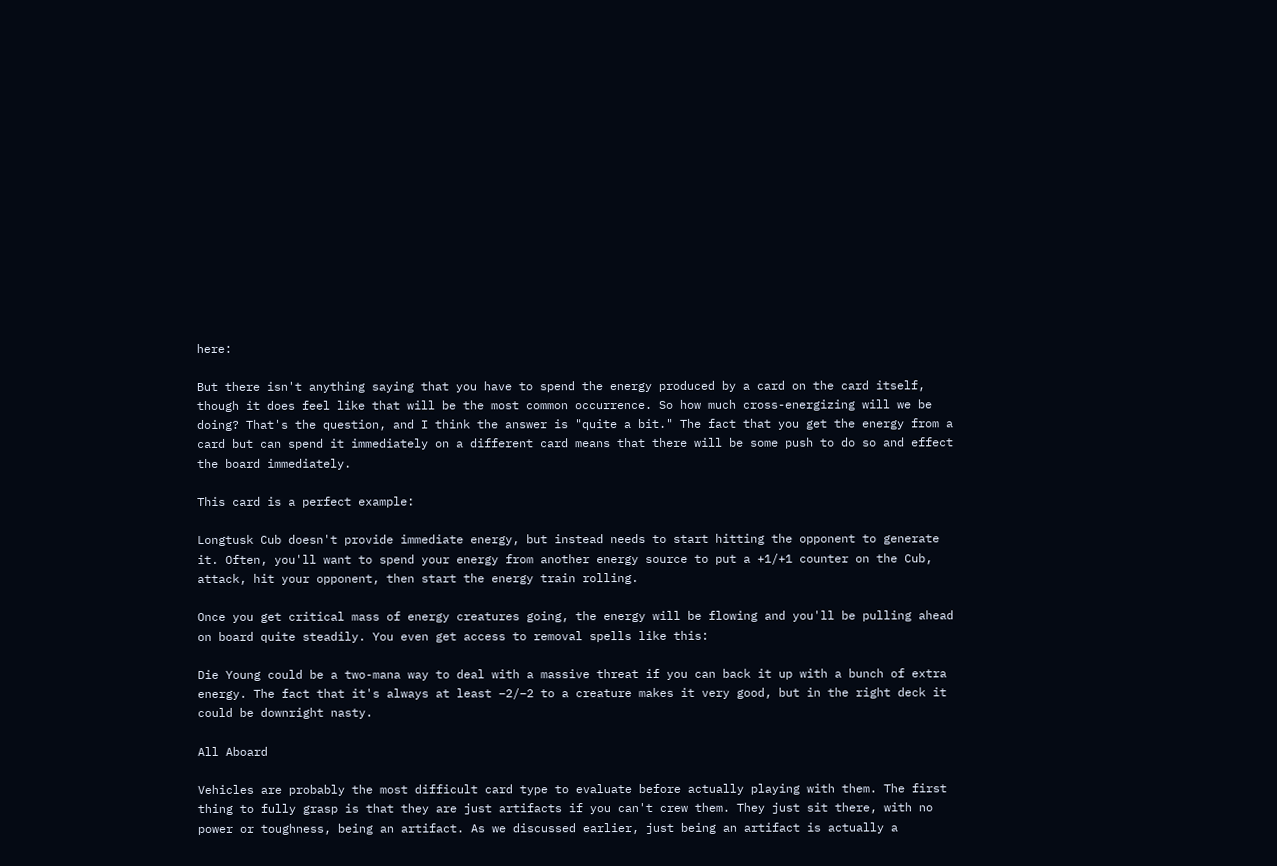here:

But there isn't anything saying that you have to spend the energy produced by a card on the card itself, though it does feel like that will be the most common occurrence. So how much cross-energizing will we be doing? That's the question, and I think the answer is "quite a bit." The fact that you get the energy from a card but can spend it immediately on a different card means that there will be some push to do so and effect the board immediately.

This card is a perfect example:

Longtusk Cub doesn't provide immediate energy, but instead needs to start hitting the opponent to generate it. Often, you'll want to spend your energy from another energy source to put a +1/+1 counter on the Cub, attack, hit your opponent, then start the energy train rolling.

Once you get critical mass of energy creatures going, the energy will be flowing and you'll be pulling ahead on board quite steadily. You even get access to removal spells like this:

Die Young could be a two-mana way to deal with a massive threat if you can back it up with a bunch of extra energy. The fact that it's always at least –2/–2 to a creature makes it very good, but in the right deck it could be downright nasty.

All Aboard

Vehicles are probably the most difficult card type to evaluate before actually playing with them. The first thing to fully grasp is that they are just artifacts if you can't crew them. They just sit there, with no power or toughness, being an artifact. As we discussed earlier, just being an artifact is actually a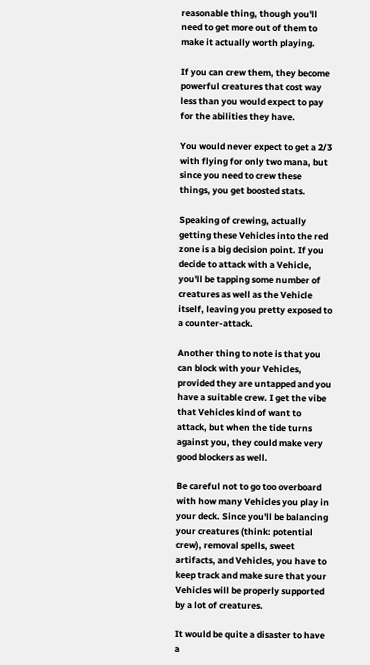reasonable thing, though you'll need to get more out of them to make it actually worth playing.

If you can crew them, they become powerful creatures that cost way less than you would expect to pay for the abilities they have.

You would never expect to get a 2/3 with flying for only two mana, but since you need to crew these things, you get boosted stats.

Speaking of crewing, actually getting these Vehicles into the red zone is a big decision point. If you decide to attack with a Vehicle, you'll be tapping some number of creatures as well as the Vehicle itself, leaving you pretty exposed to a counter-attack.

Another thing to note is that you can block with your Vehicles, provided they are untapped and you have a suitable crew. I get the vibe that Vehicles kind of want to attack, but when the tide turns against you, they could make very good blockers as well.

Be careful not to go too overboard with how many Vehicles you play in your deck. Since you'll be balancing your creatures (think: potential crew), removal spells, sweet artifacts, and Vehicles, you have to keep track and make sure that your Vehicles will be properly supported by a lot of creatures.

It would be quite a disaster to have a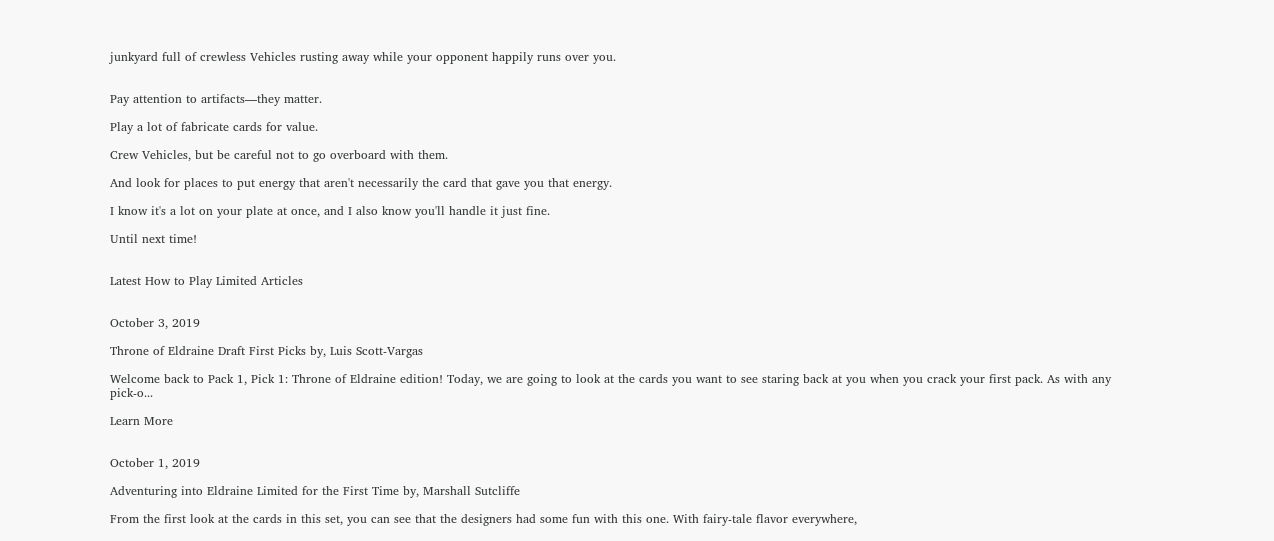junkyard full of crewless Vehicles rusting away while your opponent happily runs over you.


Pay attention to artifacts—they matter.

Play a lot of fabricate cards for value.

Crew Vehicles, but be careful not to go overboard with them.

And look for places to put energy that aren't necessarily the card that gave you that energy.

I know it's a lot on your plate at once, and I also know you'll handle it just fine.

Until next time!


Latest How to Play Limited Articles


October 3, 2019

Throne of Eldraine Draft First Picks by, Luis Scott-Vargas

Welcome back to Pack 1, Pick 1: Throne of Eldraine edition! Today, we are going to look at the cards you want to see staring back at you when you crack your first pack. As with any pick-o...

Learn More


October 1, 2019

Adventuring into Eldraine Limited for the First Time by, Marshall Sutcliffe

From the first look at the cards in this set, you can see that the designers had some fun with this one. With fairy-tale flavor everywhere,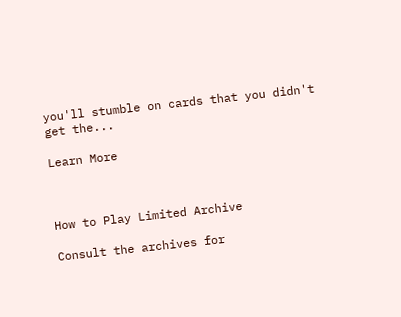you'll stumble on cards that you didn't get the...

Learn More



How to Play Limited Archive

Consult the archives for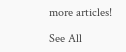more articles!

See All